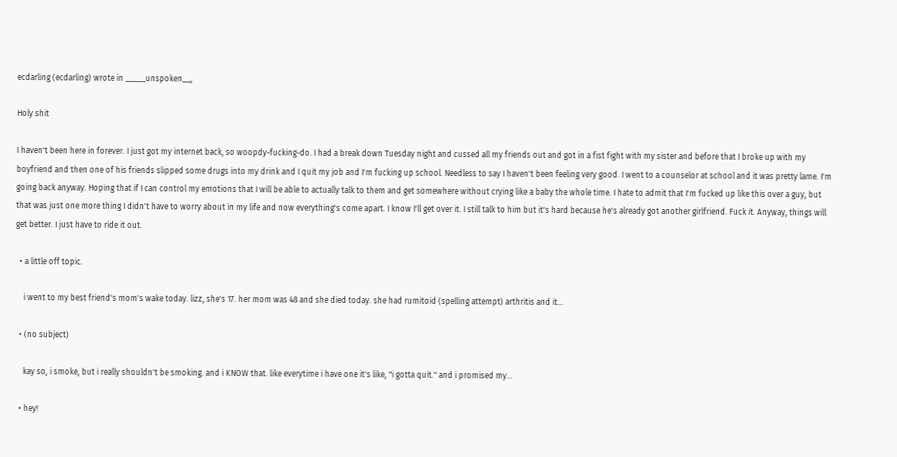ecdarling (ecdarling) wrote in _____unspoken__,

Holy shit

I haven't been here in forever. I just got my internet back, so woopdy-fucking-do. I had a break down Tuesday night and cussed all my friends out and got in a fist fight with my sister and before that I broke up with my boyfriend and then one of his friends slipped some drugs into my drink and I quit my job and I'm fucking up school. Needless to say I haven't been feeling very good. I went to a counselor at school and it was pretty lame. I'm going back anyway. Hoping that if I can control my emotions that I will be able to actually talk to them and get somewhere without crying like a baby the whole time. I hate to admit that I'm fucked up like this over a guy, but that was just one more thing I didn't have to worry about in my life and now everything's come apart. I know I'll get over it. I still talk to him but it's hard because he's already got another girlfriend. Fuck it. Anyway, things will get better. I just have to ride it out.

  • a little off topic.

    i went to my best friend's mom's wake today. lizz, she's 17. her mom was 48 and she died today. she had rumitoid (spelling attempt) arthritis and it…

  • (no subject)

    kay so, i smoke, but i really shouldn't be smoking. and i KNOW that. like everytime i have one it's like, "i gotta quit." and i promised my…

  • hey!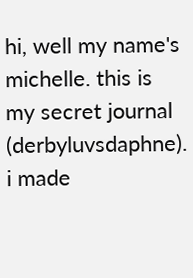hi, well my name's michelle. this is my secret journal (derbyluvsdaphne). i made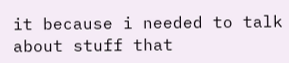it because i needed to talk about stuff that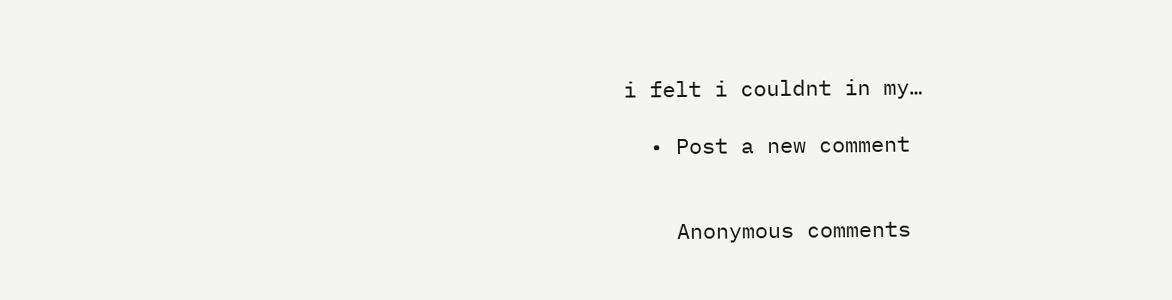i felt i couldnt in my…

  • Post a new comment


    Anonymous comments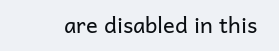are disabled in this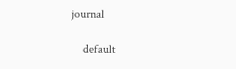journal

    default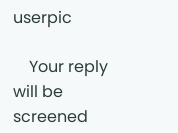userpic

    Your reply will be screened